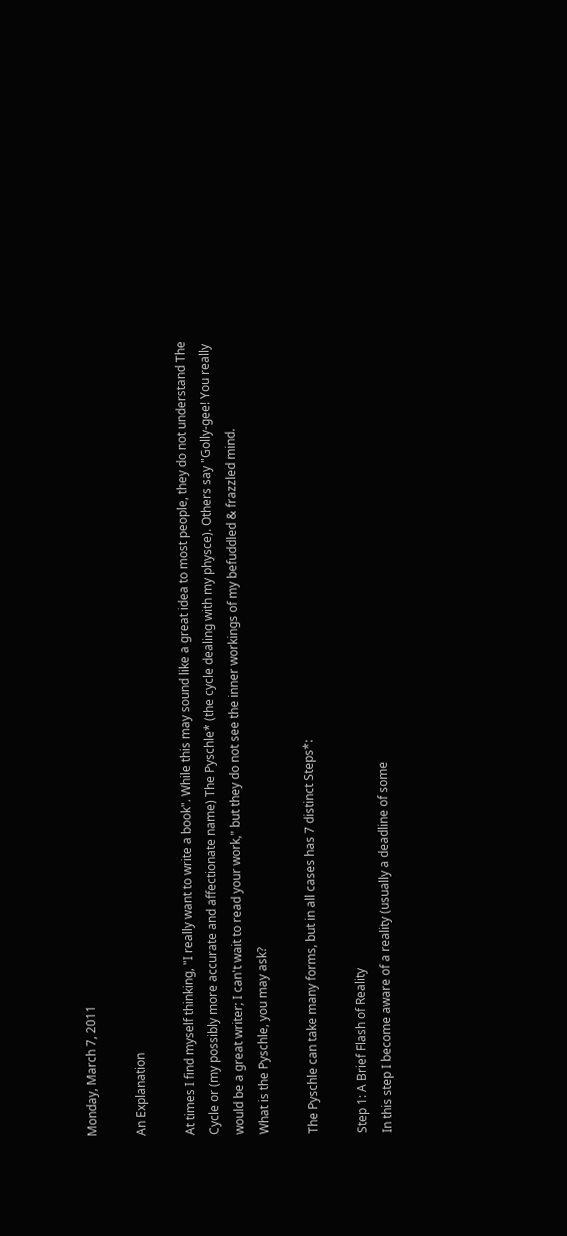Monday, March 7, 2011

An Explanation

At times I find myself thinking, "I really want to write a book". While this may sound like a great idea to most people, they do not understand The Cycle or (my possibly more accurate and affectionate name) The Pyschle* (the cycle dealing with my physce). Others say "Golly-gee! You really would be a great writer; I can't wait to read your work," but they do not see the inner workings of my befuddled & frazzled mind.
What is the Pyschle, you may ask?

The Pyschle can take many forms, but in all cases has 7 distinct Steps*:

Step 1: A Brief Flash of Reality
In this step I become aware of a reality (usually a deadline of some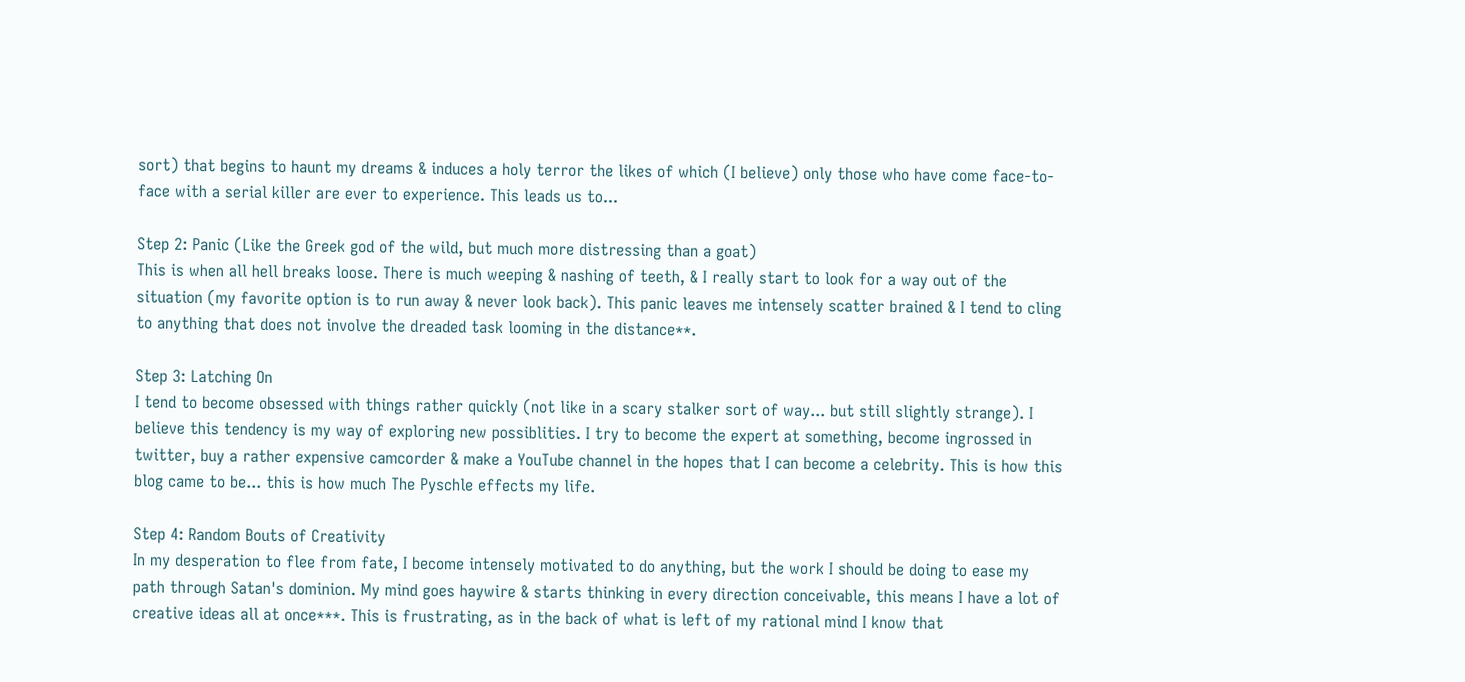sort) that begins to haunt my dreams & induces a holy terror the likes of which (I believe) only those who have come face-to-face with a serial killer are ever to experience. This leads us to...

Step 2: Panic (Like the Greek god of the wild, but much more distressing than a goat)
This is when all hell breaks loose. There is much weeping & nashing of teeth, & I really start to look for a way out of the situation (my favorite option is to run away & never look back). This panic leaves me intensely scatter brained & I tend to cling to anything that does not involve the dreaded task looming in the distance**.

Step 3: Latching On
I tend to become obsessed with things rather quickly (not like in a scary stalker sort of way... but still slightly strange). I believe this tendency is my way of exploring new possiblities. I try to become the expert at something, become ingrossed in twitter, buy a rather expensive camcorder & make a YouTube channel in the hopes that I can become a celebrity. This is how this blog came to be... this is how much The Pyschle effects my life.

Step 4: Random Bouts of Creativity
In my desperation to flee from fate, I become intensely motivated to do anything, but the work I should be doing to ease my path through Satan's dominion. My mind goes haywire & starts thinking in every direction conceivable, this means I have a lot of creative ideas all at once***. This is frustrating, as in the back of what is left of my rational mind I know that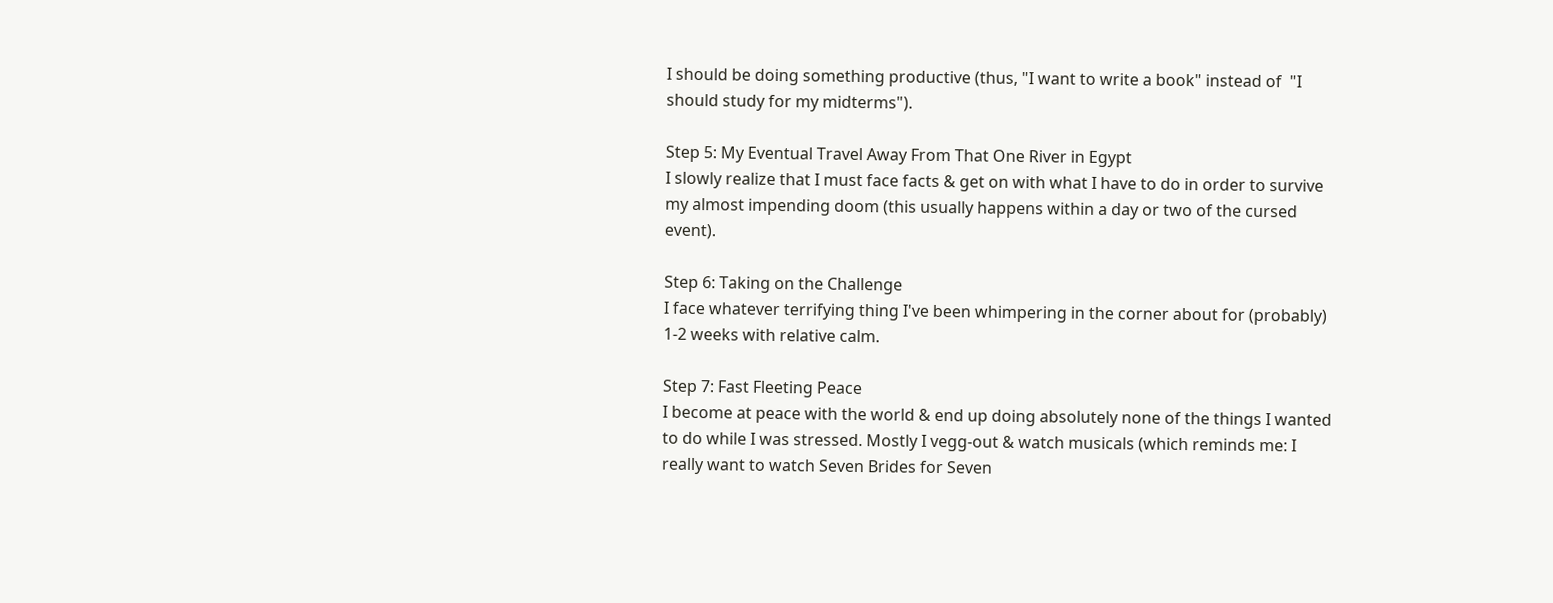I should be doing something productive (thus, "I want to write a book" instead of  "I should study for my midterms").

Step 5: My Eventual Travel Away From That One River in Egypt
I slowly realize that I must face facts & get on with what I have to do in order to survive my almost impending doom (this usually happens within a day or two of the cursed event).

Step 6: Taking on the Challenge
I face whatever terrifying thing I've been whimpering in the corner about for (probably) 1-2 weeks with relative calm.

Step 7: Fast Fleeting Peace
I become at peace with the world & end up doing absolutely none of the things I wanted to do while I was stressed. Mostly I vegg-out & watch musicals (which reminds me: I really want to watch Seven Brides for Seven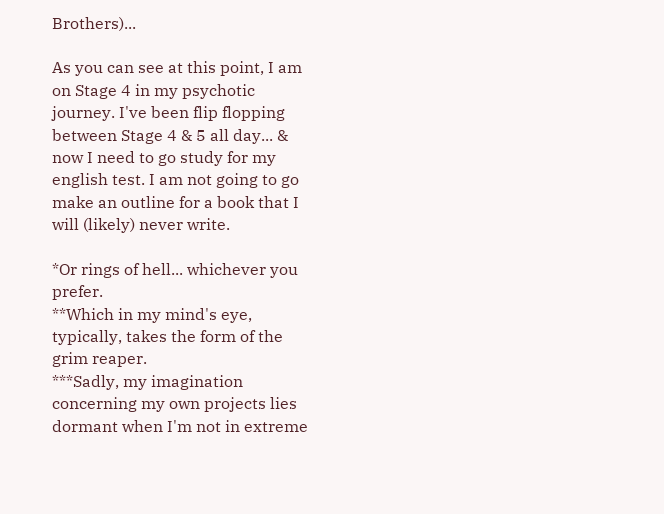Brothers)...

As you can see at this point, I am on Stage 4 in my psychotic journey. I've been flip flopping between Stage 4 & 5 all day... & now I need to go study for my english test. I am not going to go make an outline for a book that I will (likely) never write.

*Or rings of hell... whichever you prefer.
**Which in my mind's eye, typically, takes the form of the grim reaper.
***Sadly, my imagination concerning my own projects lies dormant when I'm not in extreme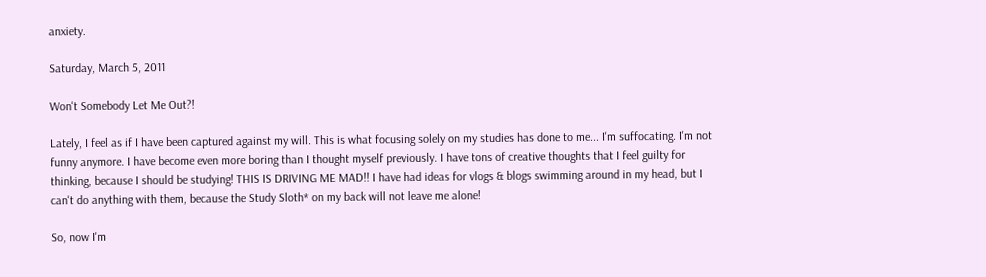anxiety.

Saturday, March 5, 2011

Won't Somebody Let Me Out?!

Lately, I feel as if I have been captured against my will. This is what focusing solely on my studies has done to me... I'm suffocating. I'm not funny anymore. I have become even more boring than I thought myself previously. I have tons of creative thoughts that I feel guilty for thinking, because I should be studying! THIS IS DRIVING ME MAD!! I have had ideas for vlogs & blogs swimming around in my head, but I can't do anything with them, because the Study Sloth* on my back will not leave me alone!

So, now I'm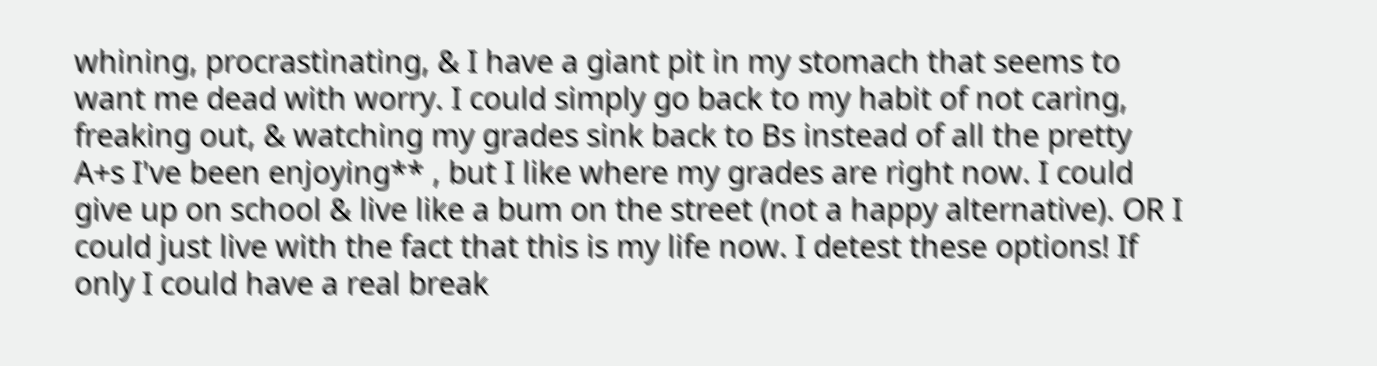whining, procrastinating, & I have a giant pit in my stomach that seems to want me dead with worry. I could simply go back to my habit of not caring, freaking out, & watching my grades sink back to Bs instead of all the pretty A+s I've been enjoying** , but I like where my grades are right now. I could give up on school & live like a bum on the street (not a happy alternative). OR I could just live with the fact that this is my life now. I detest these options! If only I could have a real break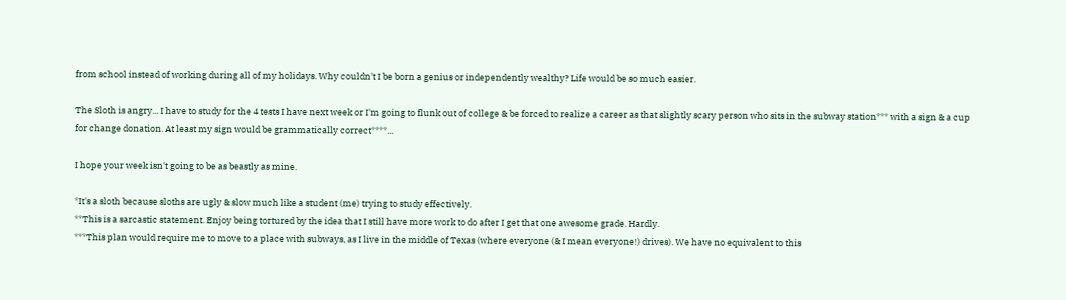from school instead of working during all of my holidays. Why couldn't I be born a genius or independently wealthy? Life would be so much easier.

The Sloth is angry... I have to study for the 4 tests I have next week or I'm going to flunk out of college & be forced to realize a career as that slightly scary person who sits in the subway station*** with a sign & a cup for change donation. At least my sign would be grammatically correct****...

I hope your week isn't going to be as beastly as mine.

*It's a sloth because sloths are ugly & slow much like a student (me) trying to study effectively.
**This is a sarcastic statement. Enjoy being tortured by the idea that I still have more work to do after I get that one awesome grade. Hardly.
***This plan would require me to move to a place with subways, as I live in the middle of Texas (where everyone (& I mean everyone!) drives). We have no equivalent to this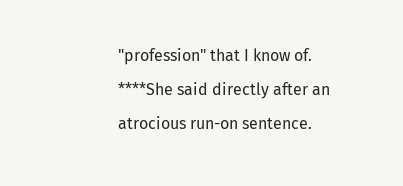"profession" that I know of.
****She said directly after an atrocious run-on sentence.